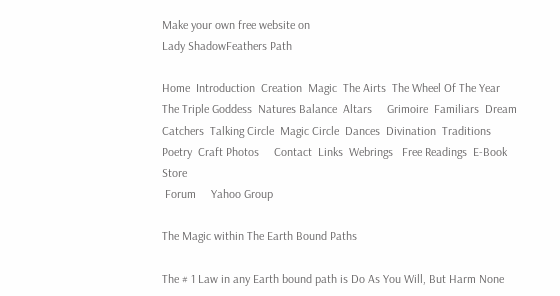Make your own free website on
Lady ShadowFeathers Path

Home  Introduction  Creation  Magic  The Airts  The Wheel Of The Year  The Triple Goddess  Natures Balance  Altars     Grimoire  Familiars  Dream Catchers  Talking Circle  Magic Circle  Dances  Divination  Traditions  Poetry  Craft Photos     Contact  Links  Webrings   Free Readings  E-Book Store
 Forum     Yahoo Group

The Magic within The Earth Bound Paths

The # 1 Law in any Earth bound path is Do As You Will, But Harm None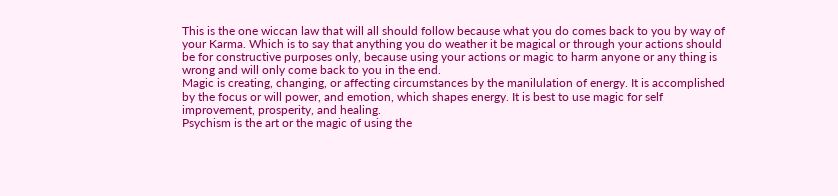This is the one wiccan law that will all should follow because what you do comes back to you by way of your Karma. Which is to say that anything you do weather it be magical or through your actions should be for constructive purposes only, because using your actions or magic to harm anyone or any thing is wrong and will only come back to you in the end.
Magic is creating, changing, or affecting circumstances by the manilulation of energy. It is accomplished by the focus or will power, and emotion, which shapes energy. It is best to use magic for self improvement, prosperity, and healing.
Psychism is the art or the magic of using the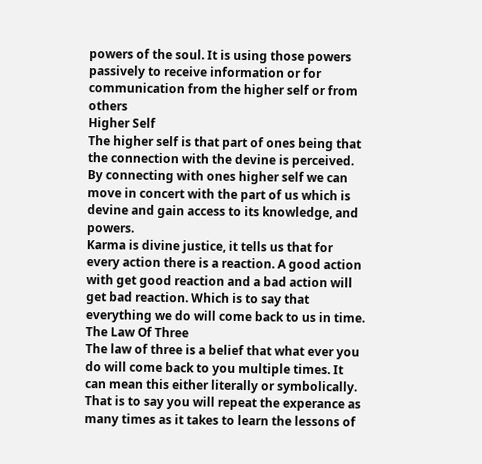powers of the soul. It is using those powers passively to receive information or for communication from the higher self or from others
Higher Self
The higher self is that part of ones being that the connection with the devine is perceived. By connecting with ones higher self we can move in concert with the part of us which is devine and gain access to its knowledge, and powers.
Karma is divine justice, it tells us that for every action there is a reaction. A good action with get good reaction and a bad action will get bad reaction. Which is to say that everything we do will come back to us in time.
The Law Of Three
The law of three is a belief that what ever you do will come back to you multiple times. It can mean this either literally or symbolically. That is to say you will repeat the experance as many times as it takes to learn the lessons of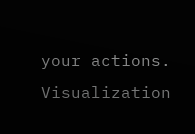your actions.
Visualization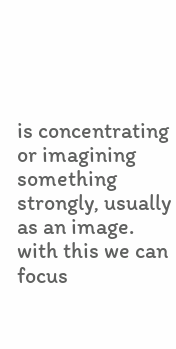is concentrating or imagining something strongly, usually as an image. with this we can focus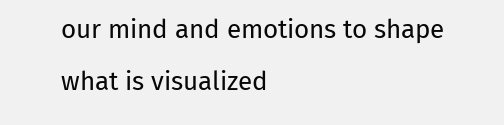our mind and emotions to shape what is visualized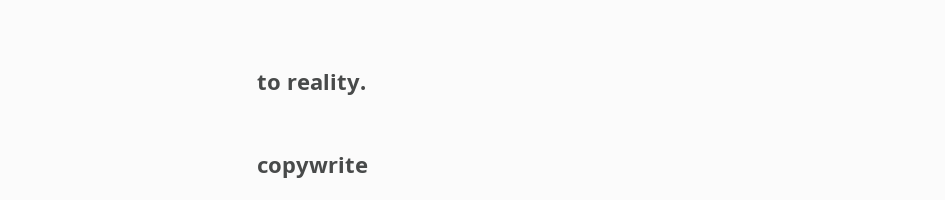to reality.

copywrite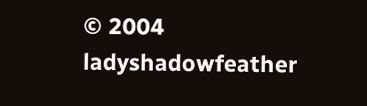© 2004 ladyshadowfeather